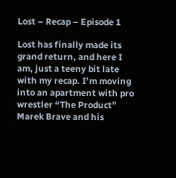Lost – Recap – Episode 1

Lost has finally made its grand return, and here I am, just a teeny bit late with my recap. I’m moving into an apartment with pro wrestler “The Product” Marek Brave and his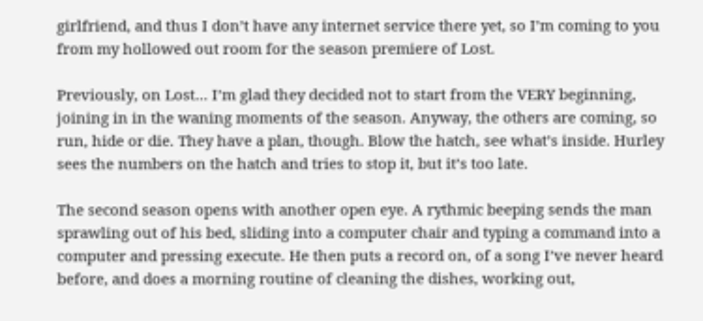girlfriend, and thus I don’t have any internet service there yet, so I’m coming to you from my hollowed out room for the season premiere of Lost.

Previously, on Lost… I’m glad they decided not to start from the VERY beginning, joining in in the waning moments of the season. Anyway, the others are coming, so run, hide or die. They have a plan, though. Blow the hatch, see what’s inside. Hurley sees the numbers on the hatch and tries to stop it, but it’s too late.

The second season opens with another open eye. A rythmic beeping sends the man sprawling out of his bed, sliding into a computer chair and typing a command into a computer and pressing execute. He then puts a record on, of a song I’ve never heard before, and does a morning routine of cleaning the dishes, working out,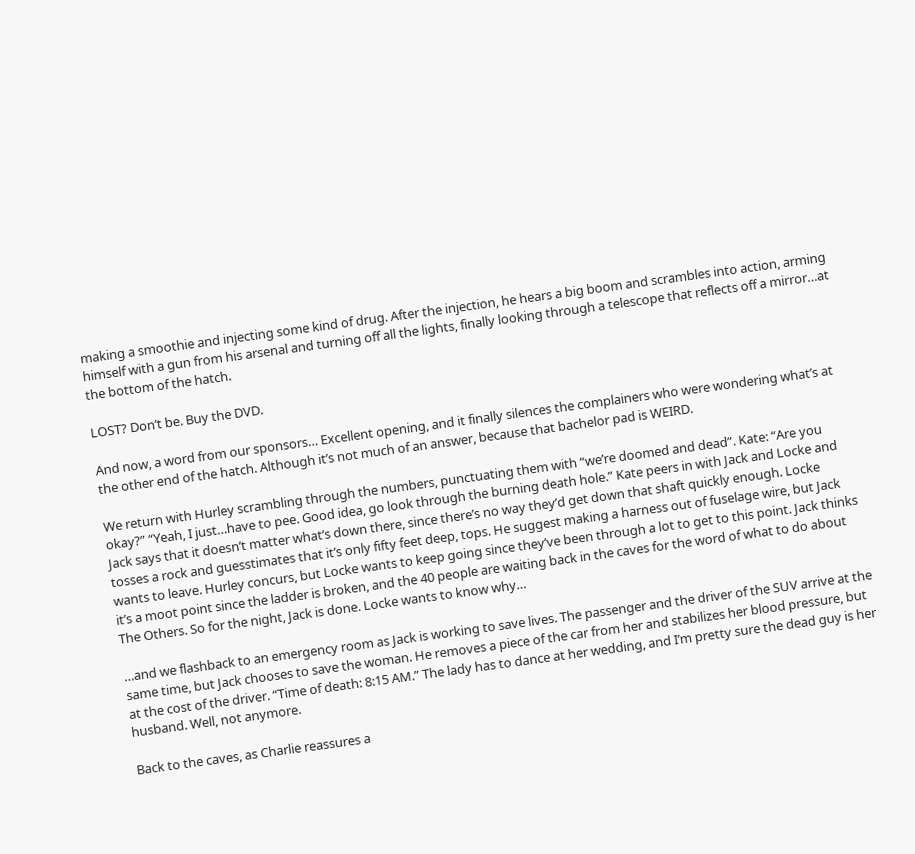making a smoothie and injecting some kind of drug. After the injection, he hears a big boom and scrambles into action, arming himself with a gun from his arsenal and turning off all the lights, finally looking through a telescope that reflects off a mirror…at the bottom of the hatch.

LOST? Don’t be. Buy the DVD.

And now, a word from our sponsors… Excellent opening, and it finally silences the complainers who were wondering what’s at the other end of the hatch. Although it’s not much of an answer, because that bachelor pad is WEIRD.

We return with Hurley scrambling through the numbers, punctuating them with “we’re doomed and dead”. Kate: “Are you okay?” “Yeah, I just…have to pee. Good idea, go look through the burning death hole.” Kate peers in with Jack and Locke and Jack says that it doesn’t matter what’s down there, since there’s no way they’d get down that shaft quickly enough. Locke tosses a rock and guesstimates that it’s only fifty feet deep, tops. He suggest making a harness out of fuselage wire, but Jack wants to leave. Hurley concurs, but Locke wants to keep going since they’ve been through a lot to get to this point. Jack thinks it’s a moot point since the ladder is broken, and the 40 people are waiting back in the caves for the word of what to do about The Others. So for the night, Jack is done. Locke wants to know why…

…and we flashback to an emergency room as Jack is working to save lives. The passenger and the driver of the SUV arrive at the same time, but Jack chooses to save the woman. He removes a piece of the car from her and stabilizes her blood pressure, but at the cost of the driver. “Time of death: 8:15 AM.” The lady has to dance at her wedding, and I’m pretty sure the dead guy is her husband. Well, not anymore.

Back to the caves, as Charlie reassures a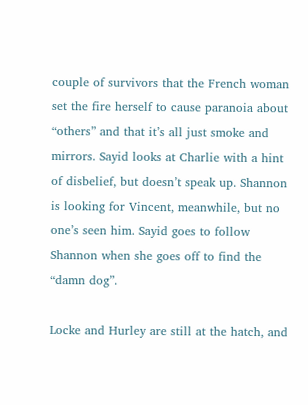couple of survivors that the French woman set the fire herself to cause paranoia about “others” and that it’s all just smoke and mirrors. Sayid looks at Charlie with a hint of disbelief, but doesn’t speak up. Shannon is looking for Vincent, meanwhile, but no one’s seen him. Sayid goes to follow Shannon when she goes off to find the “damn dog”.

Locke and Hurley are still at the hatch, and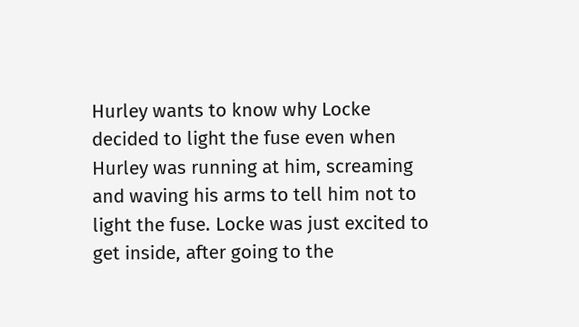Hurley wants to know why Locke decided to light the fuse even when Hurley was running at him, screaming and waving his arms to tell him not to light the fuse. Locke was just excited to get inside, after going to the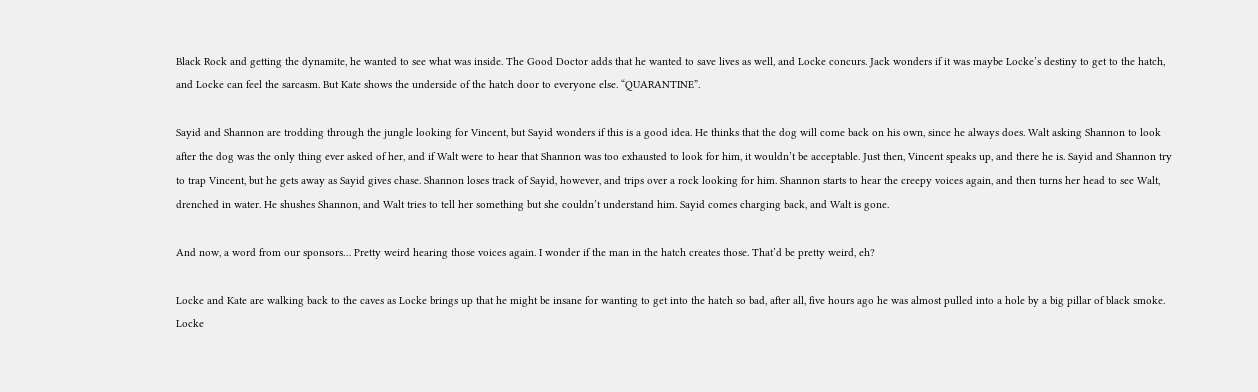Black Rock and getting the dynamite, he wanted to see what was inside. The Good Doctor adds that he wanted to save lives as well, and Locke concurs. Jack wonders if it was maybe Locke’s destiny to get to the hatch, and Locke can feel the sarcasm. But Kate shows the underside of the hatch door to everyone else. “QUARANTINE”.

Sayid and Shannon are trodding through the jungle looking for Vincent, but Sayid wonders if this is a good idea. He thinks that the dog will come back on his own, since he always does. Walt asking Shannon to look after the dog was the only thing ever asked of her, and if Walt were to hear that Shannon was too exhausted to look for him, it wouldn’t be acceptable. Just then, Vincent speaks up, and there he is. Sayid and Shannon try to trap Vincent, but he gets away as Sayid gives chase. Shannon loses track of Sayid, however, and trips over a rock looking for him. Shannon starts to hear the creepy voices again, and then turns her head to see Walt, drenched in water. He shushes Shannon, and Walt tries to tell her something but she couldn’t understand him. Sayid comes charging back, and Walt is gone.

And now, a word from our sponsors… Pretty weird hearing those voices again. I wonder if the man in the hatch creates those. That’d be pretty weird, eh?

Locke and Kate are walking back to the caves as Locke brings up that he might be insane for wanting to get into the hatch so bad, after all, five hours ago he was almost pulled into a hole by a big pillar of black smoke. Locke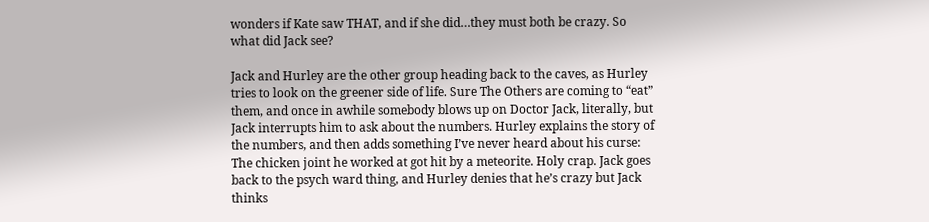wonders if Kate saw THAT, and if she did…they must both be crazy. So what did Jack see?

Jack and Hurley are the other group heading back to the caves, as Hurley tries to look on the greener side of life. Sure The Others are coming to “eat” them, and once in awhile somebody blows up on Doctor Jack, literally, but Jack interrupts him to ask about the numbers. Hurley explains the story of the numbers, and then adds something I’ve never heard about his curse: The chicken joint he worked at got hit by a meteorite. Holy crap. Jack goes back to the psych ward thing, and Hurley denies that he’s crazy but Jack thinks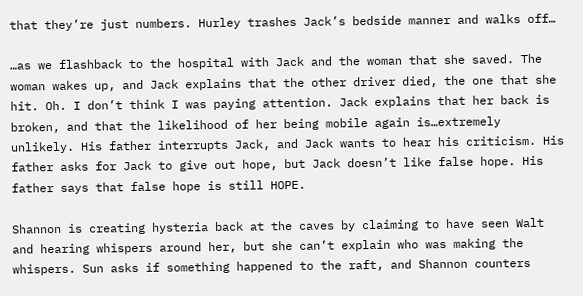that they’re just numbers. Hurley trashes Jack’s bedside manner and walks off…

…as we flashback to the hospital with Jack and the woman that she saved. The woman wakes up, and Jack explains that the other driver died, the one that she hit. Oh. I don’t think I was paying attention. Jack explains that her back is broken, and that the likelihood of her being mobile again is…extremely unlikely. His father interrupts Jack, and Jack wants to hear his criticism. His father asks for Jack to give out hope, but Jack doesn’t like false hope. His father says that false hope is still HOPE.

Shannon is creating hysteria back at the caves by claiming to have seen Walt and hearing whispers around her, but she can’t explain who was making the whispers. Sun asks if something happened to the raft, and Shannon counters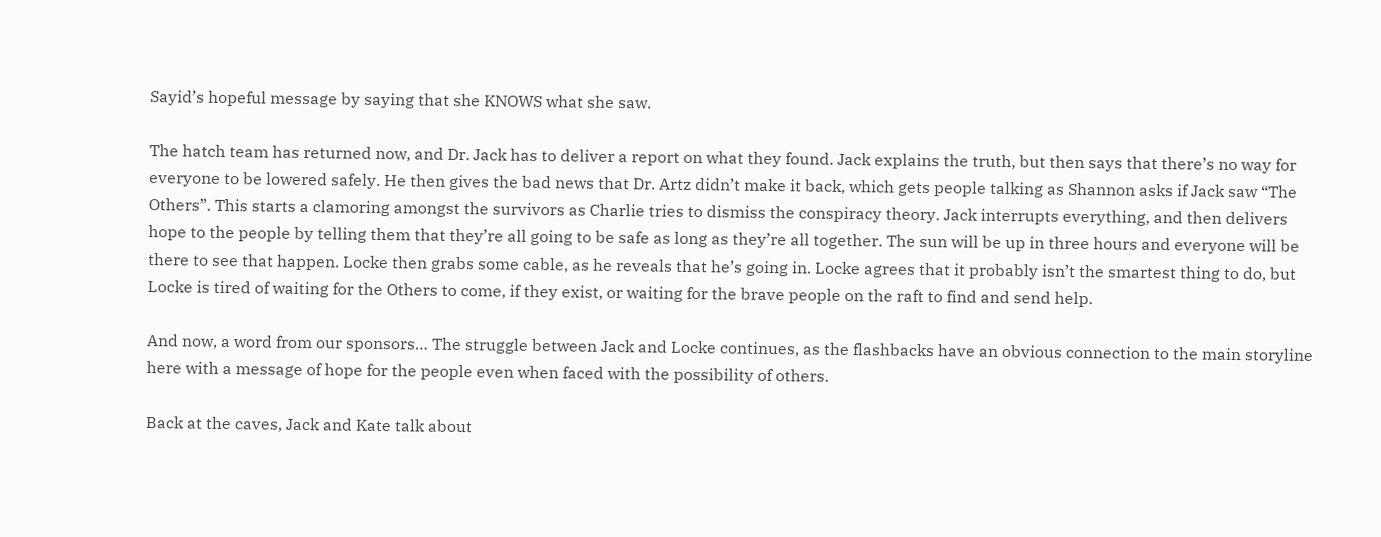Sayid’s hopeful message by saying that she KNOWS what she saw.

The hatch team has returned now, and Dr. Jack has to deliver a report on what they found. Jack explains the truth, but then says that there’s no way for everyone to be lowered safely. He then gives the bad news that Dr. Artz didn’t make it back, which gets people talking as Shannon asks if Jack saw “The Others”. This starts a clamoring amongst the survivors as Charlie tries to dismiss the conspiracy theory. Jack interrupts everything, and then delivers hope to the people by telling them that they’re all going to be safe as long as they’re all together. The sun will be up in three hours and everyone will be there to see that happen. Locke then grabs some cable, as he reveals that he’s going in. Locke agrees that it probably isn’t the smartest thing to do, but Locke is tired of waiting for the Others to come, if they exist, or waiting for the brave people on the raft to find and send help.

And now, a word from our sponsors… The struggle between Jack and Locke continues, as the flashbacks have an obvious connection to the main storyline here with a message of hope for the people even when faced with the possibility of others.

Back at the caves, Jack and Kate talk about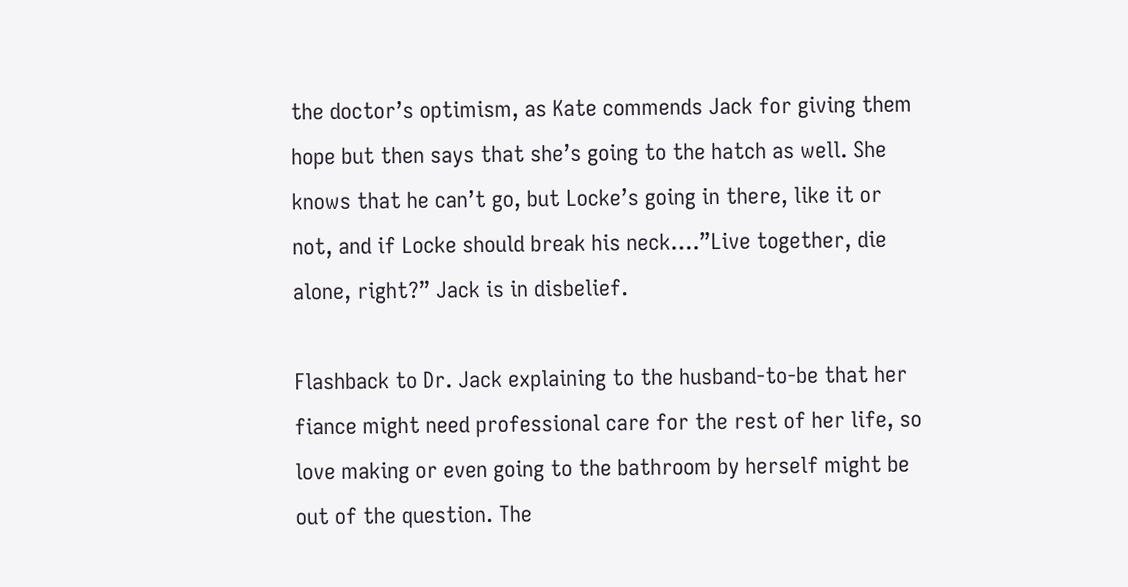the doctor’s optimism, as Kate commends Jack for giving them hope but then says that she’s going to the hatch as well. She knows that he can’t go, but Locke’s going in there, like it or not, and if Locke should break his neck….”Live together, die alone, right?” Jack is in disbelief.

Flashback to Dr. Jack explaining to the husband-to-be that her fiance might need professional care for the rest of her life, so love making or even going to the bathroom by herself might be out of the question. The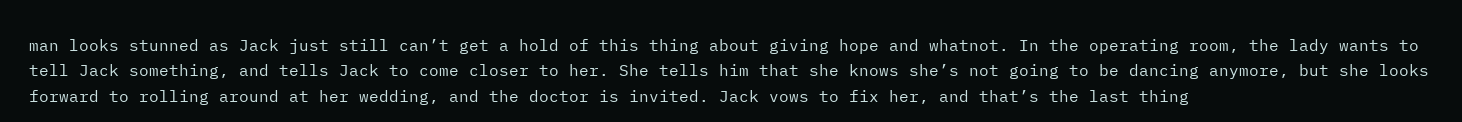man looks stunned as Jack just still can’t get a hold of this thing about giving hope and whatnot. In the operating room, the lady wants to tell Jack something, and tells Jack to come closer to her. She tells him that she knows she’s not going to be dancing anymore, but she looks forward to rolling around at her wedding, and the doctor is invited. Jack vows to fix her, and that’s the last thing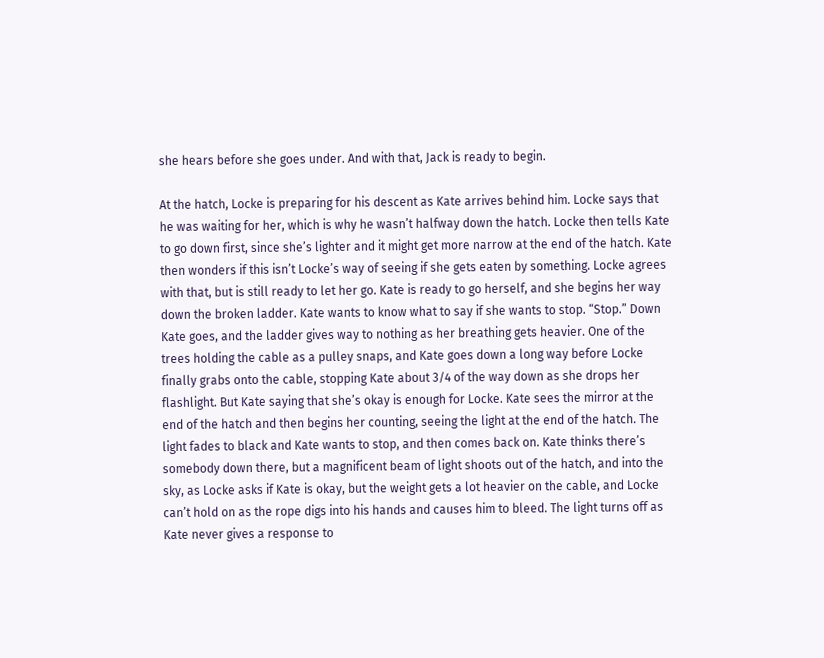she hears before she goes under. And with that, Jack is ready to begin.

At the hatch, Locke is preparing for his descent as Kate arrives behind him. Locke says that he was waiting for her, which is why he wasn’t halfway down the hatch. Locke then tells Kate to go down first, since she’s lighter and it might get more narrow at the end of the hatch. Kate then wonders if this isn’t Locke’s way of seeing if she gets eaten by something. Locke agrees with that, but is still ready to let her go. Kate is ready to go herself, and she begins her way down the broken ladder. Kate wants to know what to say if she wants to stop. “Stop.” Down Kate goes, and the ladder gives way to nothing as her breathing gets heavier. One of the trees holding the cable as a pulley snaps, and Kate goes down a long way before Locke finally grabs onto the cable, stopping Kate about 3/4 of the way down as she drops her flashlight. But Kate saying that she’s okay is enough for Locke. Kate sees the mirror at the end of the hatch and then begins her counting, seeing the light at the end of the hatch. The light fades to black and Kate wants to stop, and then comes back on. Kate thinks there’s somebody down there, but a magnificent beam of light shoots out of the hatch, and into the sky, as Locke asks if Kate is okay, but the weight gets a lot heavier on the cable, and Locke can’t hold on as the rope digs into his hands and causes him to bleed. The light turns off as Kate never gives a response to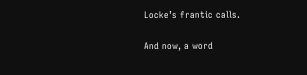Locke’s frantic calls.

And now, a word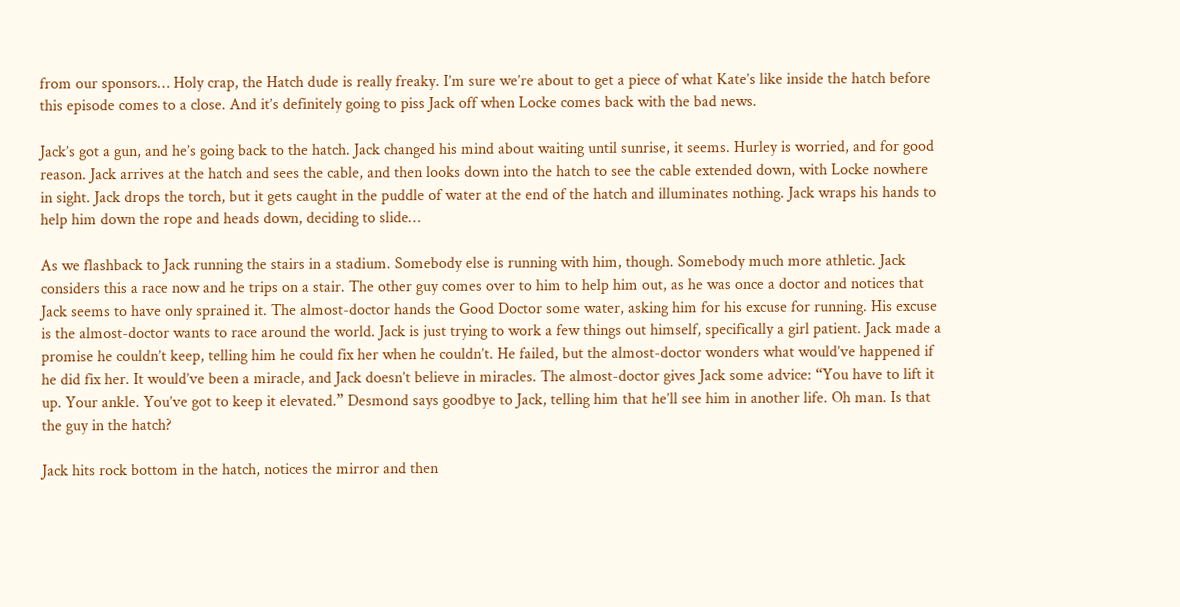from our sponsors… Holy crap, the Hatch dude is really freaky. I’m sure we’re about to get a piece of what Kate’s like inside the hatch before this episode comes to a close. And it’s definitely going to piss Jack off when Locke comes back with the bad news.

Jack’s got a gun, and he’s going back to the hatch. Jack changed his mind about waiting until sunrise, it seems. Hurley is worried, and for good reason. Jack arrives at the hatch and sees the cable, and then looks down into the hatch to see the cable extended down, with Locke nowhere in sight. Jack drops the torch, but it gets caught in the puddle of water at the end of the hatch and illuminates nothing. Jack wraps his hands to help him down the rope and heads down, deciding to slide…

As we flashback to Jack running the stairs in a stadium. Somebody else is running with him, though. Somebody much more athletic. Jack considers this a race now and he trips on a stair. The other guy comes over to him to help him out, as he was once a doctor and notices that Jack seems to have only sprained it. The almost-doctor hands the Good Doctor some water, asking him for his excuse for running. His excuse is the almost-doctor wants to race around the world. Jack is just trying to work a few things out himself, specifically a girl patient. Jack made a promise he couldn’t keep, telling him he could fix her when he couldn’t. He failed, but the almost-doctor wonders what would’ve happened if he did fix her. It would’ve been a miracle, and Jack doesn’t believe in miracles. The almost-doctor gives Jack some advice: “You have to lift it up. Your ankle. You’ve got to keep it elevated.” Desmond says goodbye to Jack, telling him that he’ll see him in another life. Oh man. Is that the guy in the hatch?

Jack hits rock bottom in the hatch, notices the mirror and then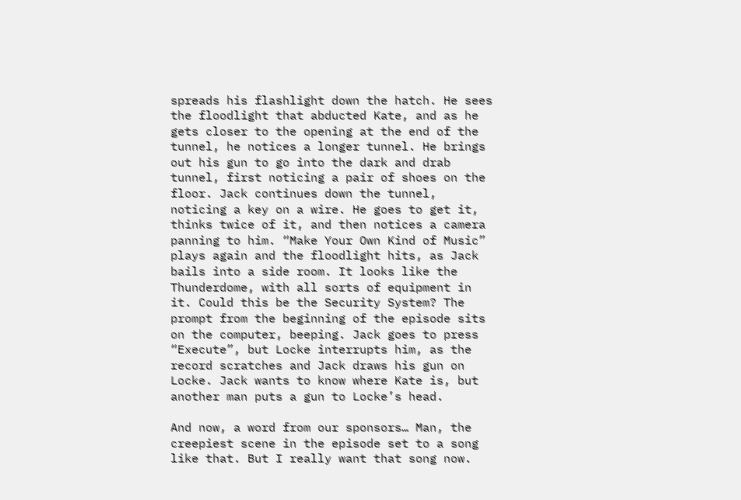spreads his flashlight down the hatch. He sees the floodlight that abducted Kate, and as he gets closer to the opening at the end of the tunnel, he notices a longer tunnel. He brings out his gun to go into the dark and drab tunnel, first noticing a pair of shoes on the floor. Jack continues down the tunnel, noticing a key on a wire. He goes to get it, thinks twice of it, and then notices a camera panning to him. “Make Your Own Kind of Music” plays again and the floodlight hits, as Jack bails into a side room. It looks like the Thunderdome, with all sorts of equipment in it. Could this be the Security System? The prompt from the beginning of the episode sits on the computer, beeping. Jack goes to press “Execute”, but Locke interrupts him, as the record scratches and Jack draws his gun on Locke. Jack wants to know where Kate is, but another man puts a gun to Locke’s head.

And now, a word from our sponsors… Man, the creepiest scene in the episode set to a song like that. But I really want that song now.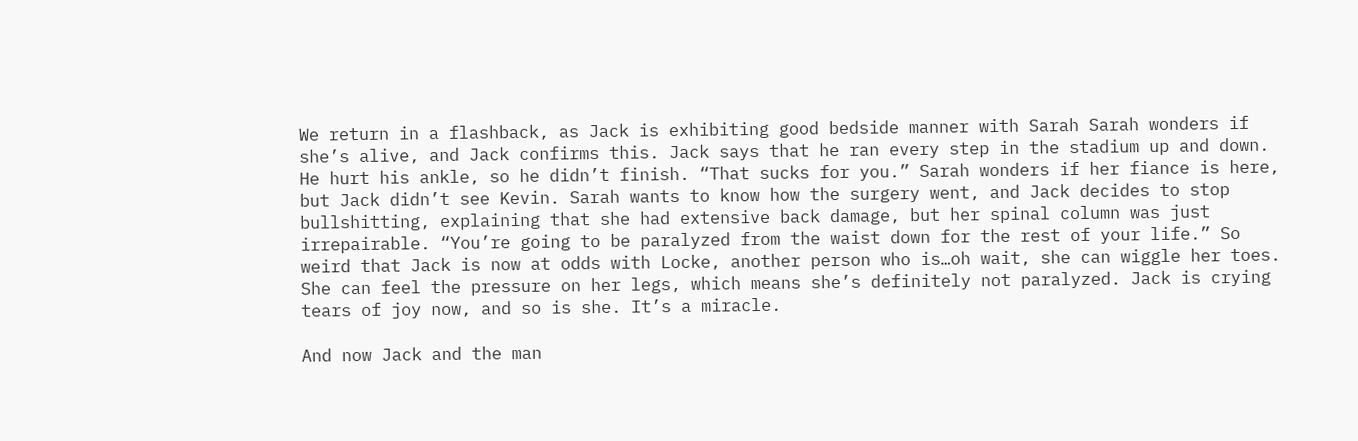We return in a flashback, as Jack is exhibiting good bedside manner with Sarah Sarah wonders if she’s alive, and Jack confirms this. Jack says that he ran every step in the stadium up and down. He hurt his ankle, so he didn’t finish. “That sucks for you.” Sarah wonders if her fiance is here, but Jack didn’t see Kevin. Sarah wants to know how the surgery went, and Jack decides to stop bullshitting, explaining that she had extensive back damage, but her spinal column was just irrepairable. “You’re going to be paralyzed from the waist down for the rest of your life.” So weird that Jack is now at odds with Locke, another person who is…oh wait, she can wiggle her toes. She can feel the pressure on her legs, which means she’s definitely not paralyzed. Jack is crying tears of joy now, and so is she. It’s a miracle.

And now Jack and the man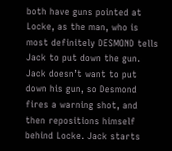both have guns pointed at Locke, as the man, who is most definitely DESMOND tells Jack to put down the gun. Jack doesn’t want to put down his gun, so Desmond fires a warning shot, and then repositions himself behind Locke. Jack starts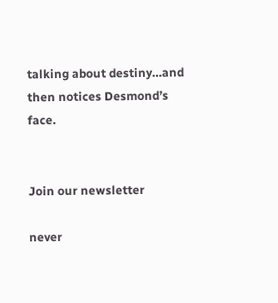talking about destiny…and then notices Desmond’s face.


Join our newsletter

never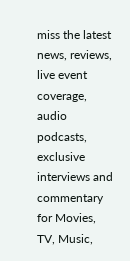miss the latest news, reviews, live event coverage, audio podcasts, exclusive interviews and commentary for Movies, TV, Music,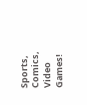Sports, Comics, Video Games!